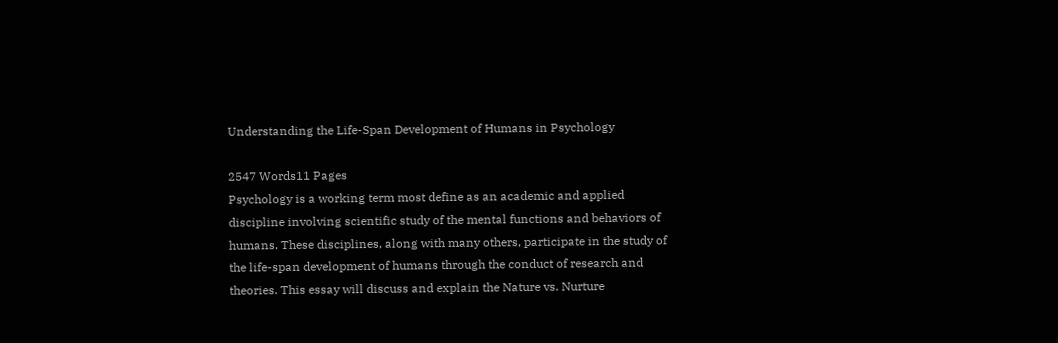Understanding the Life-Span Development of Humans in Psychology

2547 Words11 Pages
Psychology is a working term most define as an academic and applied discipline involving scientific study of the mental functions and behaviors of humans. These disciplines, along with many others, participate in the study of the life-span development of humans through the conduct of research and theories. This essay will discuss and explain the Nature vs. Nurture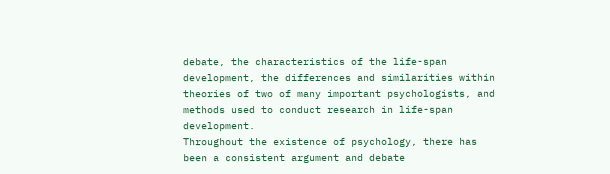debate, the characteristics of the life-span development, the differences and similarities within theories of two of many important psychologists, and methods used to conduct research in life-span development.
Throughout the existence of psychology, there has been a consistent argument and debate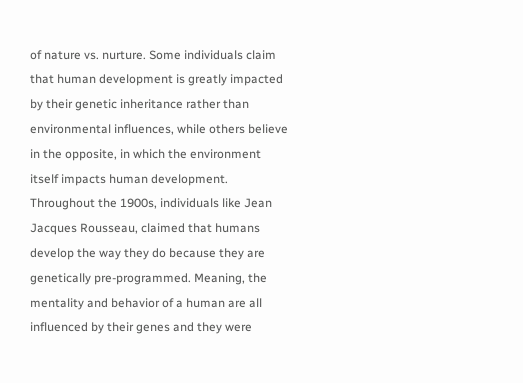of nature vs. nurture. Some individuals claim that human development is greatly impacted by their genetic inheritance rather than environmental influences, while others believe in the opposite, in which the environment itself impacts human development. Throughout the 1900s, individuals like Jean Jacques Rousseau, claimed that humans develop the way they do because they are genetically pre-programmed. Meaning, the mentality and behavior of a human are all influenced by their genes and they were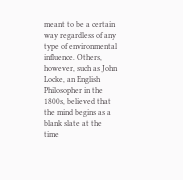meant to be a certain way regardless of any type of environmental influence. Others, however, such as John Locke, an English Philosopher in the 1800s, believed that the mind begins as a blank slate at the time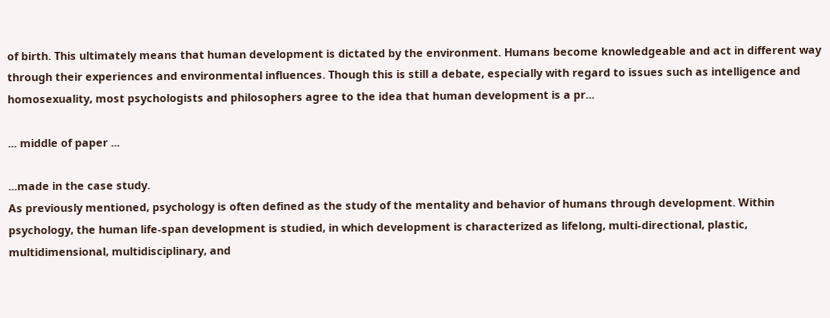of birth. This ultimately means that human development is dictated by the environment. Humans become knowledgeable and act in different way through their experiences and environmental influences. Though this is still a debate, especially with regard to issues such as intelligence and homosexuality, most psychologists and philosophers agree to the idea that human development is a pr...

... middle of paper ...

...made in the case study.
As previously mentioned, psychology is often defined as the study of the mentality and behavior of humans through development. Within psychology, the human life-span development is studied, in which development is characterized as lifelong, multi-directional, plastic, multidimensional, multidisciplinary, and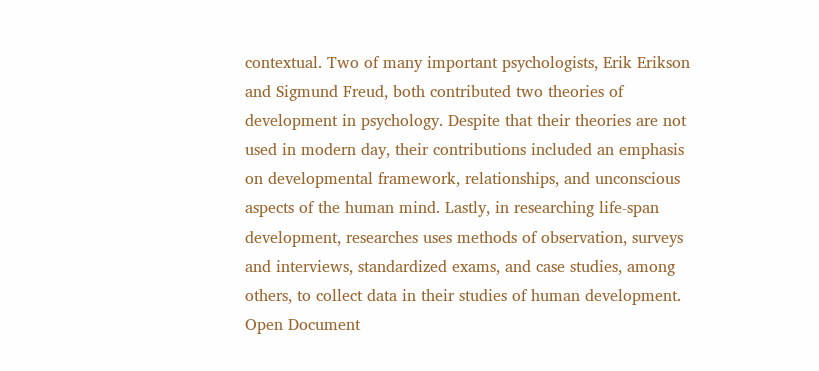contextual. Two of many important psychologists, Erik Erikson and Sigmund Freud, both contributed two theories of development in psychology. Despite that their theories are not used in modern day, their contributions included an emphasis on developmental framework, relationships, and unconscious aspects of the human mind. Lastly, in researching life-span development, researches uses methods of observation, surveys and interviews, standardized exams, and case studies, among others, to collect data in their studies of human development.
Open Document